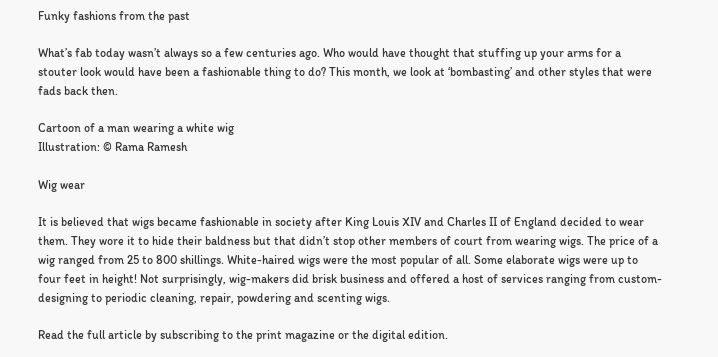Funky fashions from the past

What’s fab today wasn’t always so a few centuries ago. Who would have thought that stuffing up your arms for a stouter look would have been a fashionable thing to do? This month, we look at ‘bombasting’ and other styles that were fads back then.

Cartoon of a man wearing a white wig
Illustration: © Rama Ramesh

Wig wear

It is believed that wigs became fashionable in society after King Louis XIV and Charles II of England decided to wear them. They wore it to hide their baldness but that didn’t stop other members of court from wearing wigs. The price of a wig ranged from 25 to 800 shillings. White-haired wigs were the most popular of all. Some elaborate wigs were up to four feet in height! Not surprisingly, wig-makers did brisk business and offered a host of services ranging from custom-designing to periodic cleaning, repair, powdering and scenting wigs.

Read the full article by subscribing to the print magazine or the digital edition.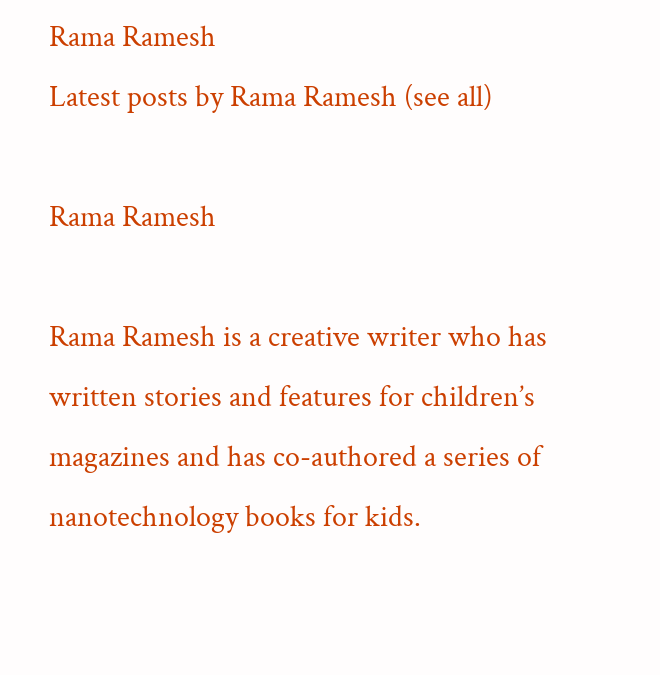Rama Ramesh
Latest posts by Rama Ramesh (see all)

Rama Ramesh

Rama Ramesh is a creative writer who has written stories and features for children’s magazines and has co-authored a series of nanotechnology books for kids.